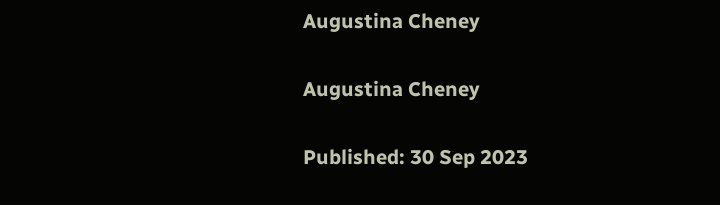Augustina Cheney

Augustina Cheney

Published: 30 Sep 2023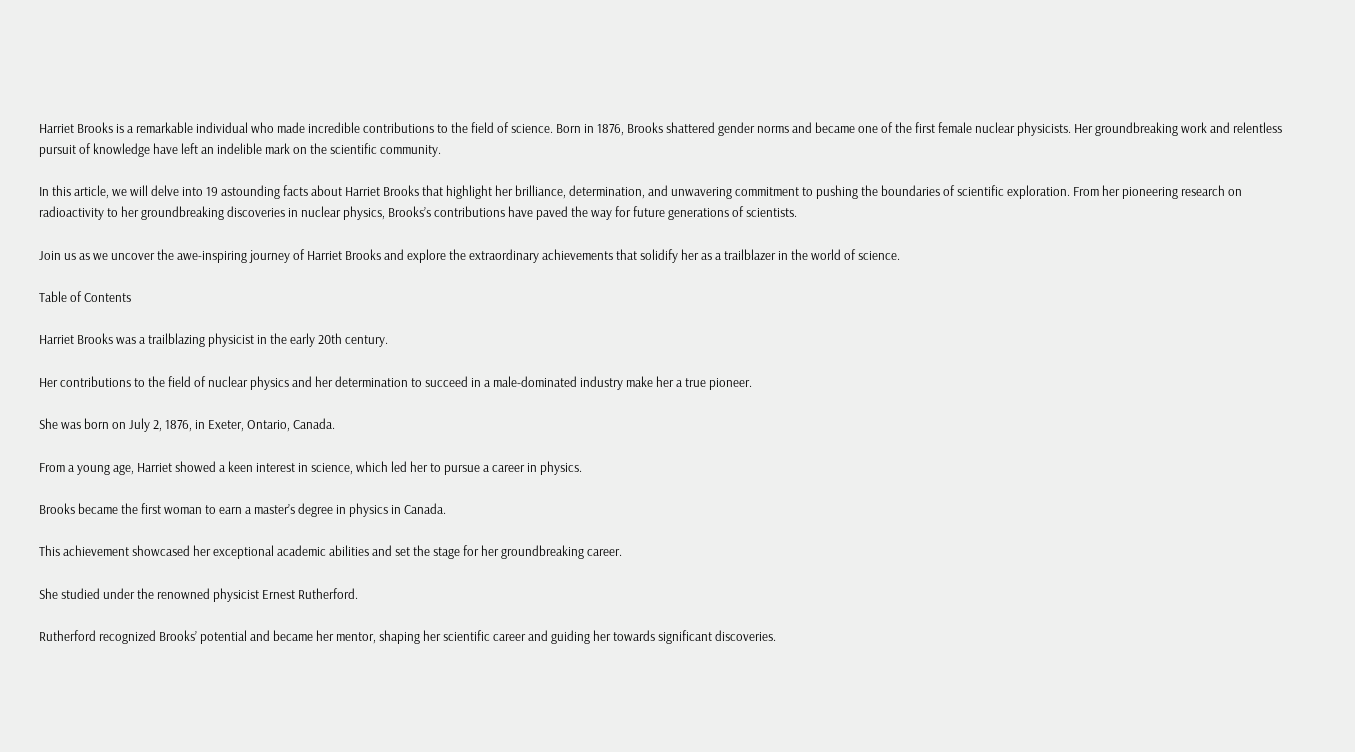Harriet Brooks is a remarkable individual who made incredible contributions to the field of science. Born in 1876, Brooks shattered gender norms and became one of the first female nuclear physicists. Her groundbreaking work and relentless pursuit of knowledge have left an indelible mark on the scientific community.

In this article, we will delve into 19 astounding facts about Harriet Brooks that highlight her brilliance, determination, and unwavering commitment to pushing the boundaries of scientific exploration. From her pioneering research on radioactivity to her groundbreaking discoveries in nuclear physics, Brooks’s contributions have paved the way for future generations of scientists.

Join us as we uncover the awe-inspiring journey of Harriet Brooks and explore the extraordinary achievements that solidify her as a trailblazer in the world of science.

Table of Contents

Harriet Brooks was a trailblazing physicist in the early 20th century.

Her contributions to the field of nuclear physics and her determination to succeed in a male-dominated industry make her a true pioneer.

She was born on July 2, 1876, in Exeter, Ontario, Canada.

From a young age, Harriet showed a keen interest in science, which led her to pursue a career in physics.

Brooks became the first woman to earn a master’s degree in physics in Canada.

This achievement showcased her exceptional academic abilities and set the stage for her groundbreaking career.

She studied under the renowned physicist Ernest Rutherford.

Rutherford recognized Brooks’ potential and became her mentor, shaping her scientific career and guiding her towards significant discoveries.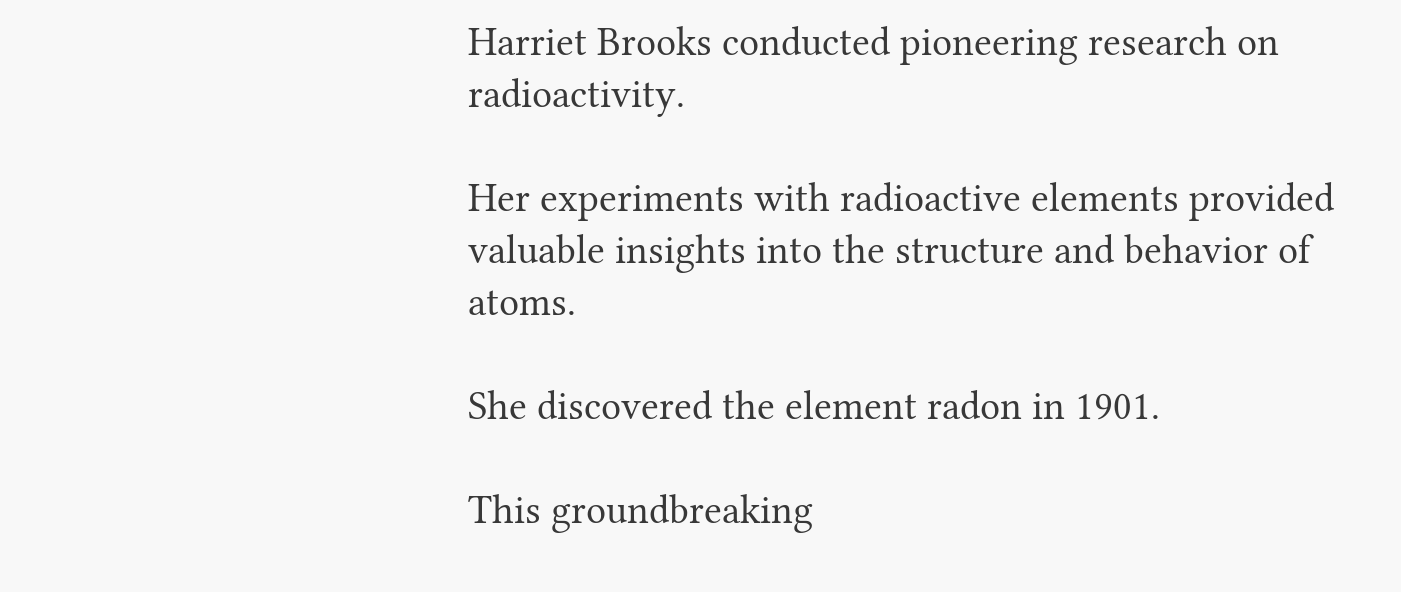Harriet Brooks conducted pioneering research on radioactivity.

Her experiments with radioactive elements provided valuable insights into the structure and behavior of atoms.

She discovered the element radon in 1901.

This groundbreaking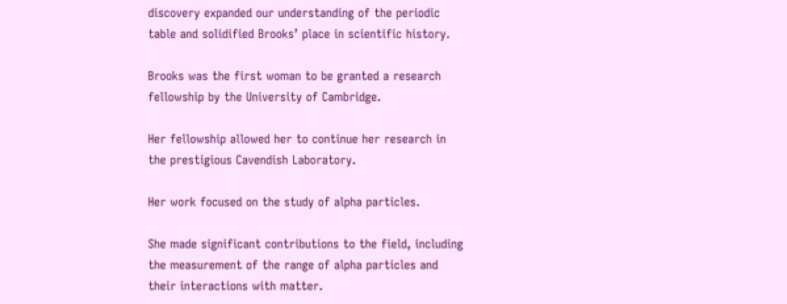discovery expanded our understanding of the periodic table and solidified Brooks’ place in scientific history.

Brooks was the first woman to be granted a research fellowship by the University of Cambridge.

Her fellowship allowed her to continue her research in the prestigious Cavendish Laboratory.

Her work focused on the study of alpha particles.

She made significant contributions to the field, including the measurement of the range of alpha particles and their interactions with matter.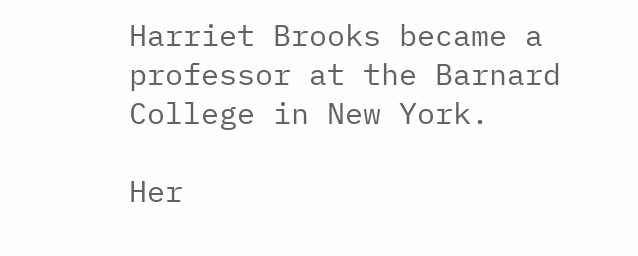Harriet Brooks became a professor at the Barnard College in New York.

Her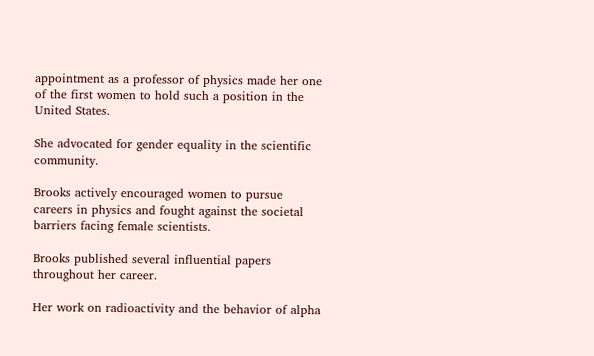appointment as a professor of physics made her one of the first women to hold such a position in the United States.

She advocated for gender equality in the scientific community.

Brooks actively encouraged women to pursue careers in physics and fought against the societal barriers facing female scientists.

Brooks published several influential papers throughout her career.

Her work on radioactivity and the behavior of alpha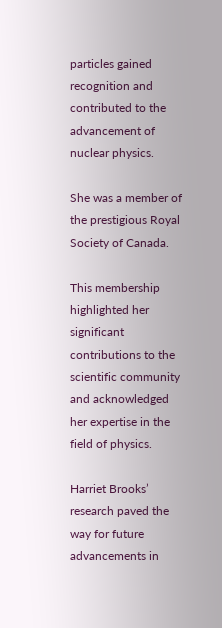particles gained recognition and contributed to the advancement of nuclear physics.

She was a member of the prestigious Royal Society of Canada.

This membership highlighted her significant contributions to the scientific community and acknowledged her expertise in the field of physics.

Harriet Brooks’ research paved the way for future advancements in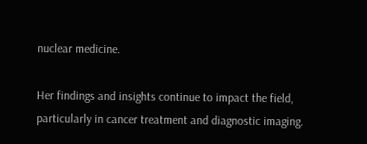nuclear medicine.

Her findings and insights continue to impact the field, particularly in cancer treatment and diagnostic imaging.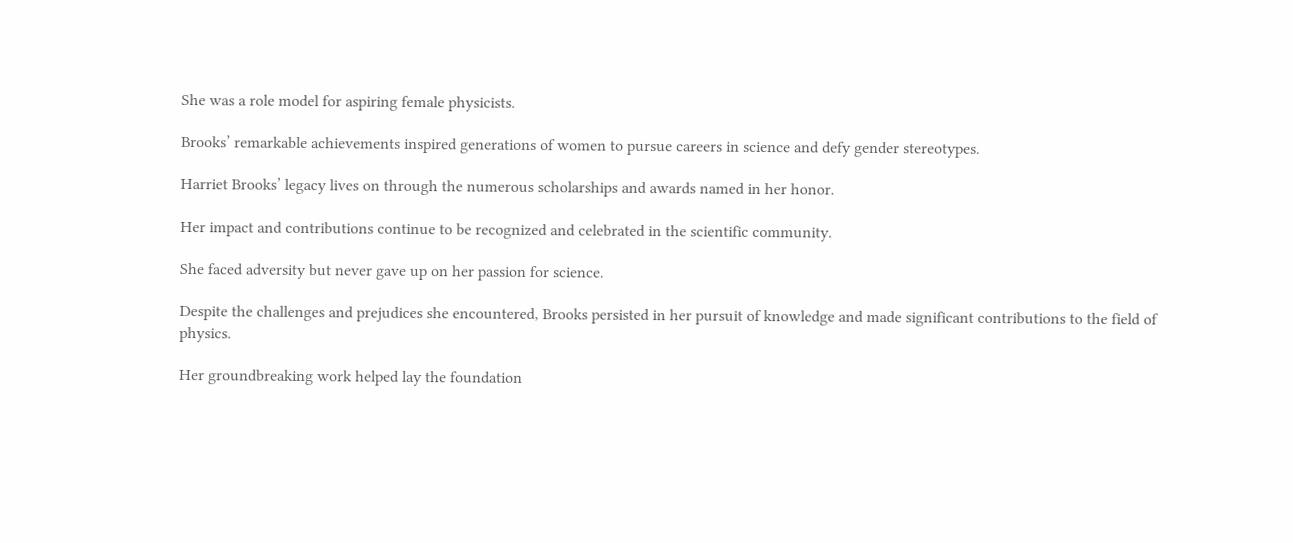She was a role model for aspiring female physicists.

Brooks’ remarkable achievements inspired generations of women to pursue careers in science and defy gender stereotypes.

Harriet Brooks’ legacy lives on through the numerous scholarships and awards named in her honor.

Her impact and contributions continue to be recognized and celebrated in the scientific community.

She faced adversity but never gave up on her passion for science.

Despite the challenges and prejudices she encountered, Brooks persisted in her pursuit of knowledge and made significant contributions to the field of physics.

Her groundbreaking work helped lay the foundation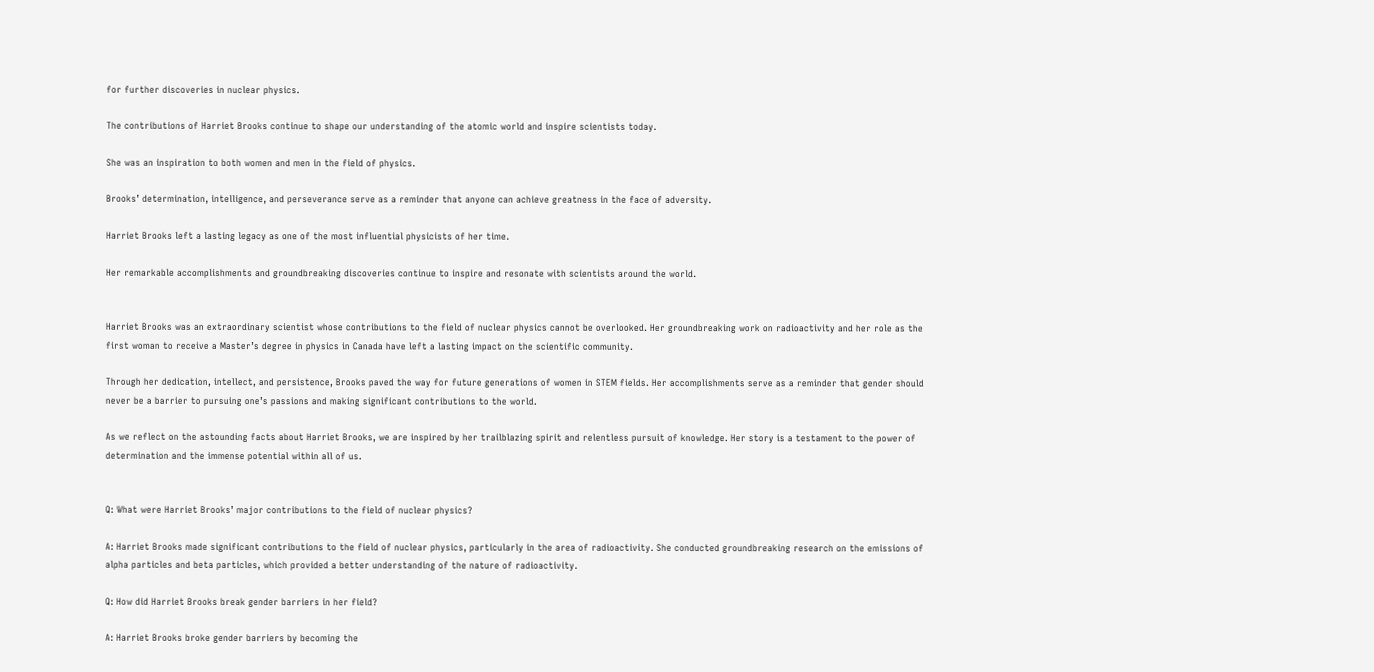for further discoveries in nuclear physics.

The contributions of Harriet Brooks continue to shape our understanding of the atomic world and inspire scientists today.

She was an inspiration to both women and men in the field of physics.

Brooks’ determination, intelligence, and perseverance serve as a reminder that anyone can achieve greatness in the face of adversity.

Harriet Brooks left a lasting legacy as one of the most influential physicists of her time.

Her remarkable accomplishments and groundbreaking discoveries continue to inspire and resonate with scientists around the world.


Harriet Brooks was an extraordinary scientist whose contributions to the field of nuclear physics cannot be overlooked. Her groundbreaking work on radioactivity and her role as the first woman to receive a Master’s degree in physics in Canada have left a lasting impact on the scientific community.

Through her dedication, intellect, and persistence, Brooks paved the way for future generations of women in STEM fields. Her accomplishments serve as a reminder that gender should never be a barrier to pursuing one’s passions and making significant contributions to the world.

As we reflect on the astounding facts about Harriet Brooks, we are inspired by her trailblazing spirit and relentless pursuit of knowledge. Her story is a testament to the power of determination and the immense potential within all of us.


Q: What were Harriet Brooks’ major contributions to the field of nuclear physics?

A: Harriet Brooks made significant contributions to the field of nuclear physics, particularly in the area of radioactivity. She conducted groundbreaking research on the emissions of alpha particles and beta particles, which provided a better understanding of the nature of radioactivity.

Q: How did Harriet Brooks break gender barriers in her field?

A: Harriet Brooks broke gender barriers by becoming the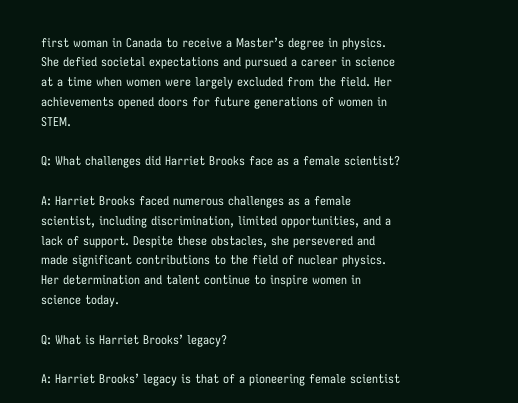first woman in Canada to receive a Master’s degree in physics. She defied societal expectations and pursued a career in science at a time when women were largely excluded from the field. Her achievements opened doors for future generations of women in STEM.

Q: What challenges did Harriet Brooks face as a female scientist?

A: Harriet Brooks faced numerous challenges as a female scientist, including discrimination, limited opportunities, and a lack of support. Despite these obstacles, she persevered and made significant contributions to the field of nuclear physics. Her determination and talent continue to inspire women in science today.

Q: What is Harriet Brooks’ legacy?

A: Harriet Brooks’ legacy is that of a pioneering female scientist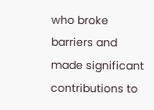who broke barriers and made significant contributions to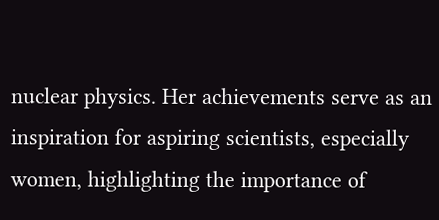nuclear physics. Her achievements serve as an inspiration for aspiring scientists, especially women, highlighting the importance of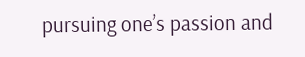pursuing one’s passion and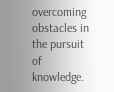overcoming obstacles in the pursuit of knowledge.